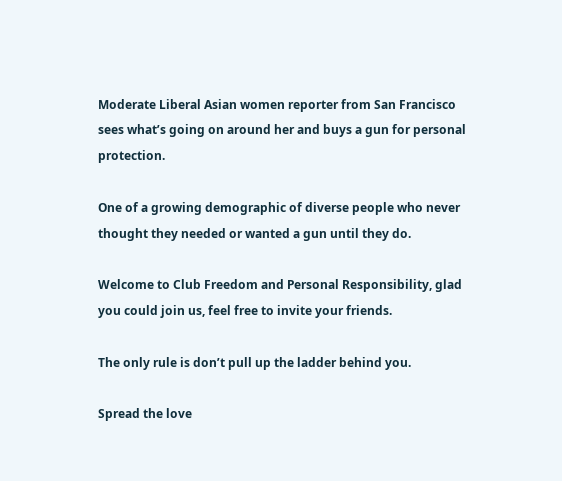Moderate Liberal Asian women reporter from San Francisco sees what’s going on around her and buys a gun for personal protection.

One of a growing demographic of diverse people who never thought they needed or wanted a gun until they do.

Welcome to Club Freedom and Personal Responsibility, glad you could join us, feel free to invite your friends.

The only rule is don’t pull up the ladder behind you.

Spread the love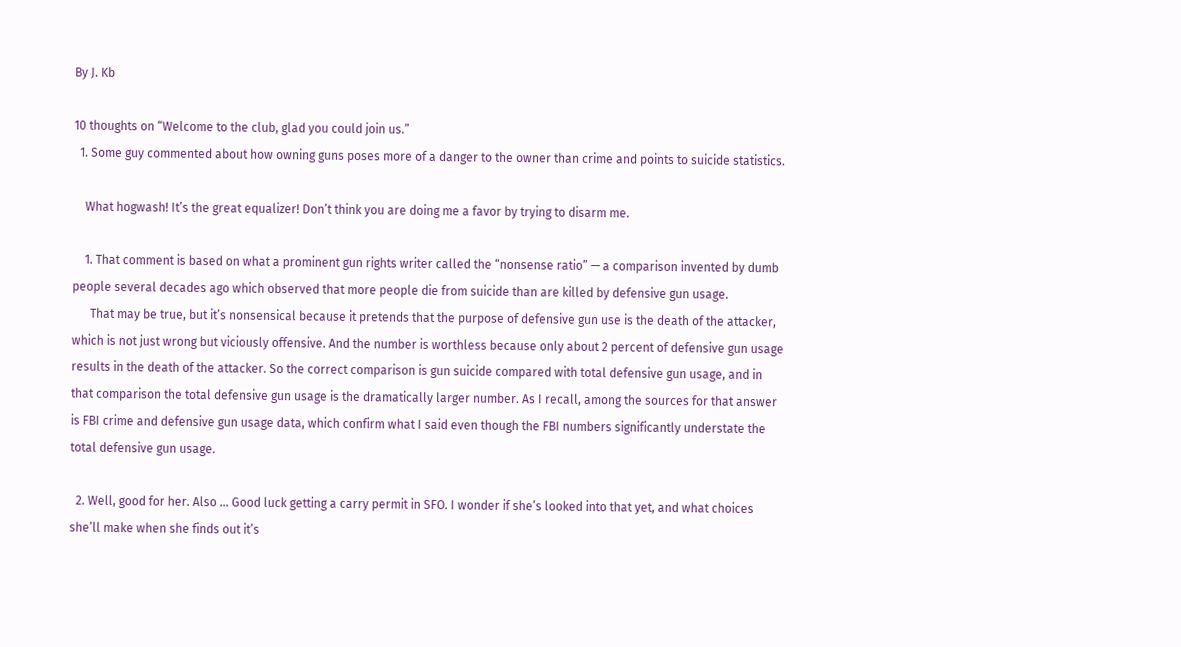By J. Kb

10 thoughts on “Welcome to the club, glad you could join us.”
  1. Some guy commented about how owning guns poses more of a danger to the owner than crime and points to suicide statistics.

    What hogwash! It’s the great equalizer! Don’t think you are doing me a favor by trying to disarm me.

    1. That comment is based on what a prominent gun rights writer called the “nonsense ratio” — a comparison invented by dumb people several decades ago which observed that more people die from suicide than are killed by defensive gun usage.
      That may be true, but it’s nonsensical because it pretends that the purpose of defensive gun use is the death of the attacker, which is not just wrong but viciously offensive. And the number is worthless because only about 2 percent of defensive gun usage results in the death of the attacker. So the correct comparison is gun suicide compared with total defensive gun usage, and in that comparison the total defensive gun usage is the dramatically larger number. As I recall, among the sources for that answer is FBI crime and defensive gun usage data, which confirm what I said even though the FBI numbers significantly understate the total defensive gun usage.

  2. Well, good for her. Also … Good luck getting a carry permit in SFO. I wonder if she’s looked into that yet, and what choices she’ll make when she finds out it’s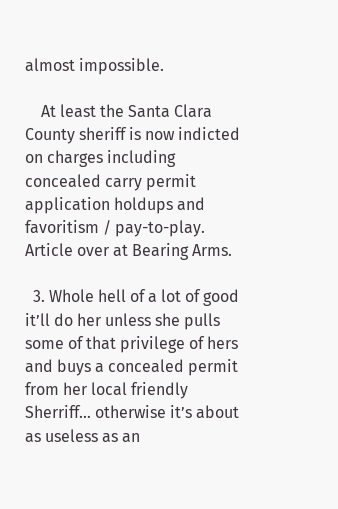almost impossible.

    At least the Santa Clara County sheriff is now indicted on charges including concealed carry permit application holdups and favoritism / pay-to-play. Article over at Bearing Arms.

  3. Whole hell of a lot of good it’ll do her unless she pulls some of that privilege of hers and buys a concealed permit from her local friendly Sherriff… otherwise it’s about as useless as an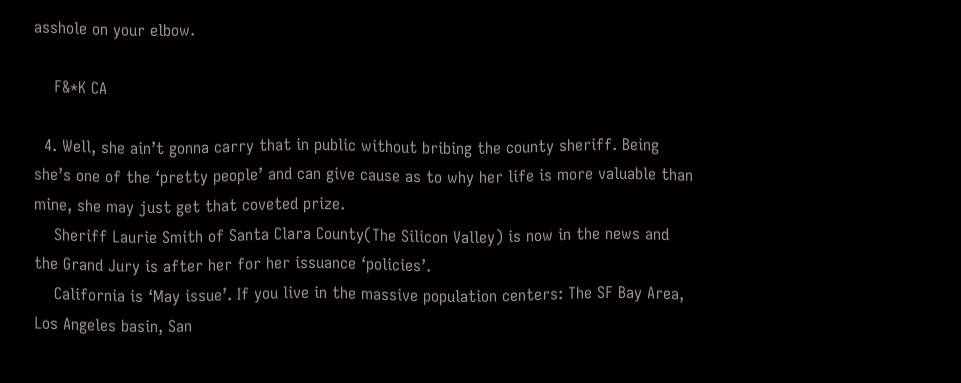asshole on your elbow.

    F&*K CA

  4. Well, she ain’t gonna carry that in public without bribing the county sheriff. Being she’s one of the ‘pretty people’ and can give cause as to why her life is more valuable than mine, she may just get that coveted prize.
    Sheriff Laurie Smith of Santa Clara County(The Silicon Valley) is now in the news and the Grand Jury is after her for her issuance ‘policies’.
    California is ‘May issue’. If you live in the massive population centers: The SF Bay Area, Los Angeles basin, San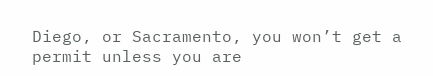Diego, or Sacramento, you won’t get a permit unless you are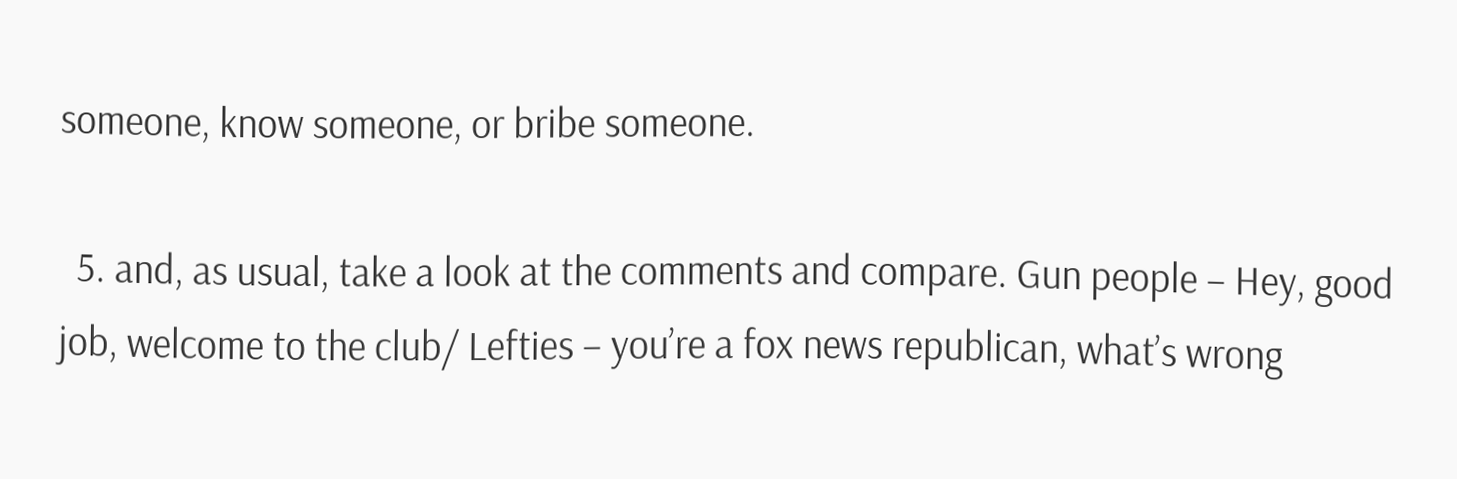someone, know someone, or bribe someone.

  5. and, as usual, take a look at the comments and compare. Gun people – Hey, good job, welcome to the club/ Lefties – you’re a fox news republican, what’s wrong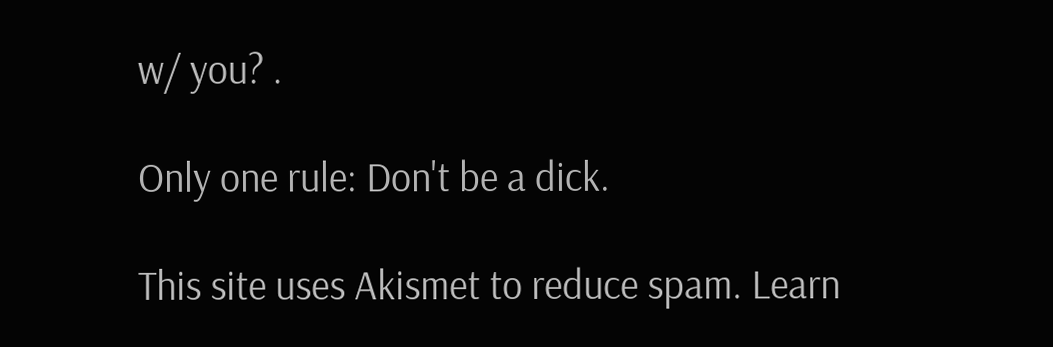w/ you? .

Only one rule: Don't be a dick.

This site uses Akismet to reduce spam. Learn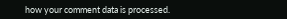how your comment data is processed.